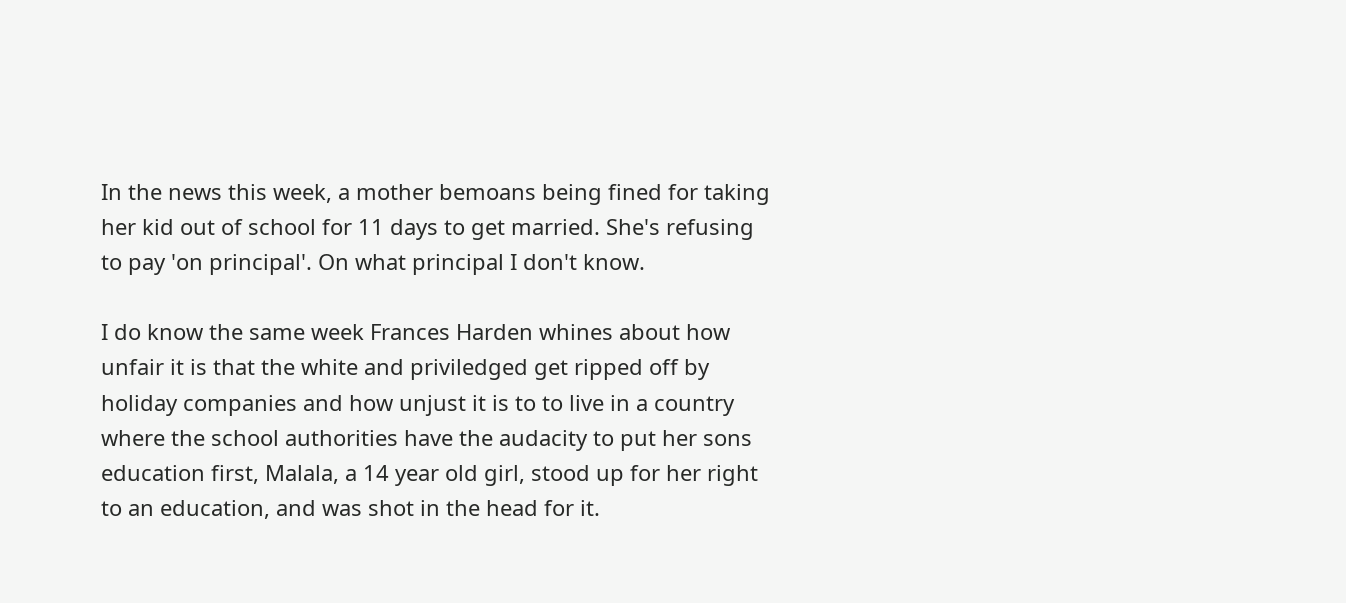In the news this week, a mother bemoans being fined for taking her kid out of school for 11 days to get married. She's refusing to pay 'on principal'. On what principal I don't know.

I do know the same week Frances Harden whines about how unfair it is that the white and priviledged get ripped off by holiday companies and how unjust it is to to live in a country where the school authorities have the audacity to put her sons education first, Malala, a 14 year old girl, stood up for her right to an education, and was shot in the head for it.